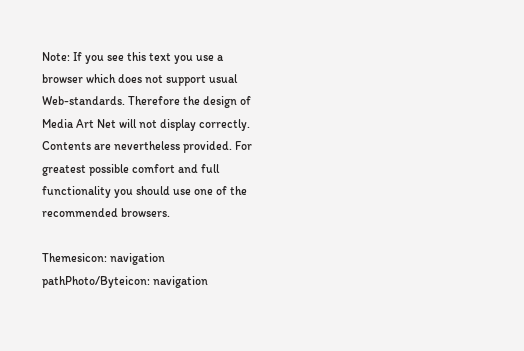Note: If you see this text you use a browser which does not support usual Web-standards. Therefore the design of Media Art Net will not display correctly. Contents are nevertheless provided. For greatest possible comfort and full functionality you should use one of the recommended browsers.

Themesicon: navigation pathPhoto/Byteicon: navigation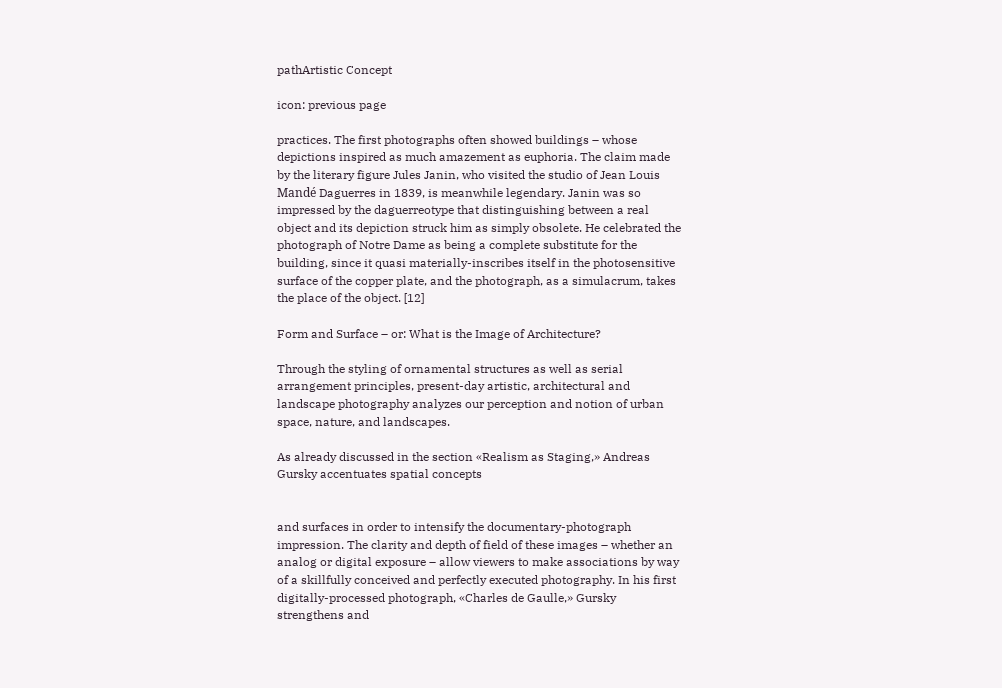pathArtistic Concept

icon: previous page

practices. The first photographs often showed buildings – whose depictions inspired as much amazement as euphoria. The claim made by the literary figure Jules Janin, who visited the studio of Jean Louis Mandé Daguerres in 1839, is meanwhile legendary. Janin was so impressed by the daguerreotype that distinguishing between a real object and its depiction struck him as simply obsolete. He celebrated the photograph of Notre Dame as being a complete substitute for the building, since it quasi materially-inscribes itself in the photosensitive surface of the copper plate, and the photograph, as a simulacrum, takes the place of the object. [12]

Form and Surface – or: What is the Image of Architecture?

Through the styling of ornamental structures as well as serial arrangement principles, present-day artistic, architectural and landscape photography analyzes our perception and notion of urban space, nature, and landscapes.

As already discussed in the section «Realism as Staging,» Andreas Gursky accentuates spatial concepts


and surfaces in order to intensify the documentary-photograph impression. The clarity and depth of field of these images – whether an analog or digital exposure – allow viewers to make associations by way of a skillfully conceived and perfectly executed photography. In his first digitally-processed photograph, «Charles de Gaulle,» Gursky strengthens and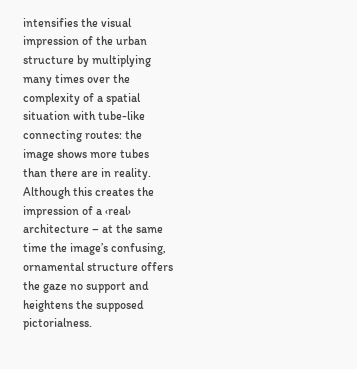intensifies the visual impression of the urban structure by multiplying many times over the complexity of a spatial situation with tube-like connecting routes: the image shows more tubes than there are in reality. Although this creates the impression of a ‹real› architecture – at the same time the image’s confusing, ornamental structure offers the gaze no support and heightens the supposed pictorialness.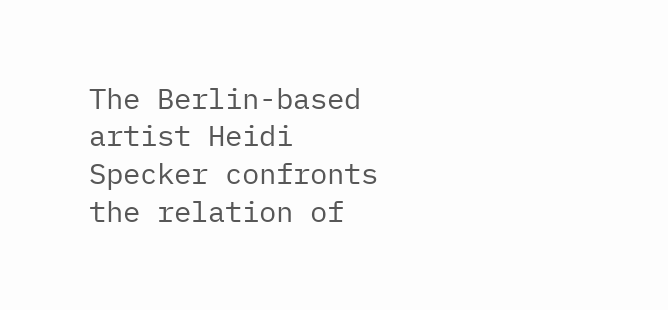The Berlin-based artist Heidi Specker confronts the relation of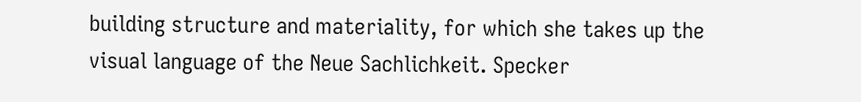building structure and materiality, for which she takes up the visual language of the Neue Sachlichkeit. Specker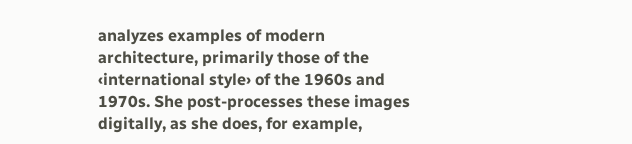analyzes examples of modern architecture, primarily those of the ‹international style› of the 1960s and 1970s. She post-processes these images digitally, as she does, for example,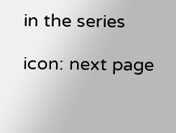in the series

icon: next page